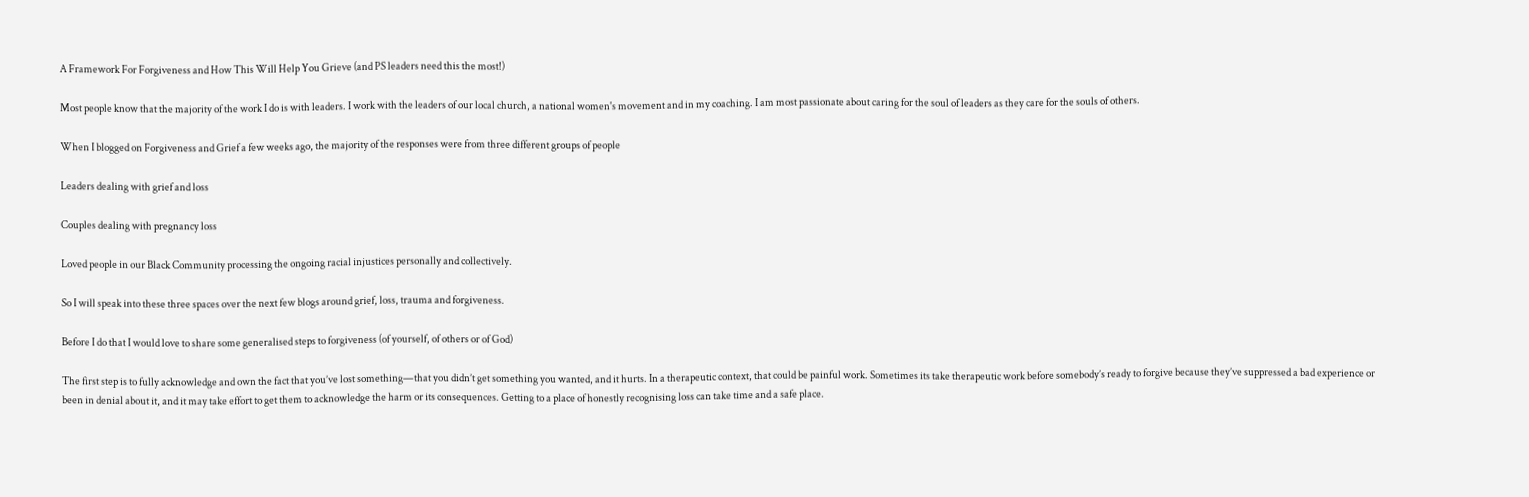A Framework For Forgiveness and How This Will Help You Grieve (and PS leaders need this the most!)

Most people know that the majority of the work I do is with leaders. I work with the leaders of our local church, a national women's movement and in my coaching. I am most passionate about caring for the soul of leaders as they care for the souls of others.

When I blogged on Forgiveness and Grief a few weeks ago, the majority of the responses were from three different groups of people

Leaders dealing with grief and loss

Couples dealing with pregnancy loss

Loved people in our Black Community processing the ongoing racial injustices personally and collectively.

So I will speak into these three spaces over the next few blogs around grief, loss, trauma and forgiveness.

Before I do that I would love to share some generalised steps to forgiveness (of yourself, of others or of God)

The first step is to fully acknowledge and own the fact that you’ve lost something—that you didn’t get something you wanted, and it hurts. In a therapeutic context, that could be painful work. Sometimes its take therapeutic work before somebody’s ready to forgive because they’ve suppressed a bad experience or been in denial about it, and it may take effort to get them to acknowledge the harm or its consequences. Getting to a place of honestly recognising loss can take time and a safe place.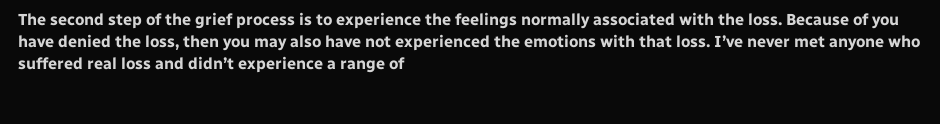The second step of the grief process is to experience the feelings normally associated with the loss. Because of you have denied the loss, then you may also have not experienced the emotions with that loss. I’ve never met anyone who suffered real loss and didn’t experience a range of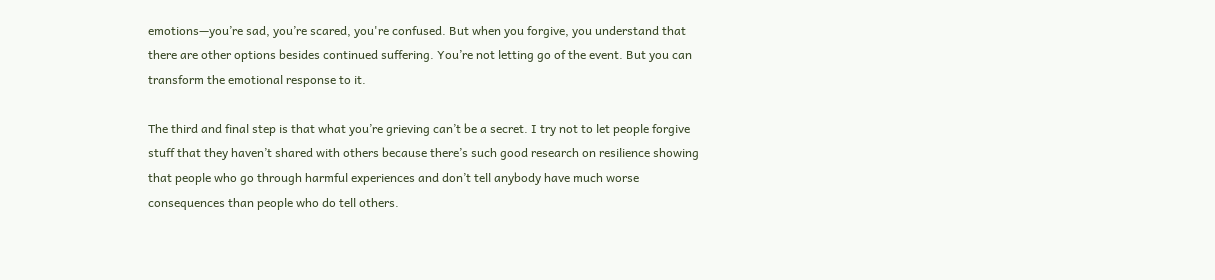emotions—you’re sad, you’re scared, you're confused. But when you forgive, you understand that there are other options besides continued suffering. You’re not letting go of the event. But you can transform the emotional response to it.

The third and final step is that what you’re grieving can’t be a secret. I try not to let people forgive stuff that they haven’t shared with others because there’s such good research on resilience showing that people who go through harmful experiences and don’t tell anybody have much worse consequences than people who do tell others.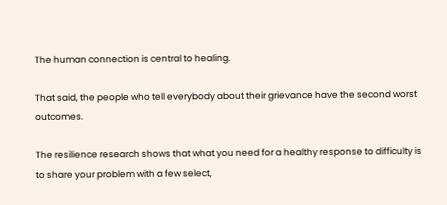The human connection is central to healing.

That said, the people who tell everybody about their grievance have the second worst outcomes.

The resilience research shows that what you need for a healthy response to difficulty is to share your problem with a few select,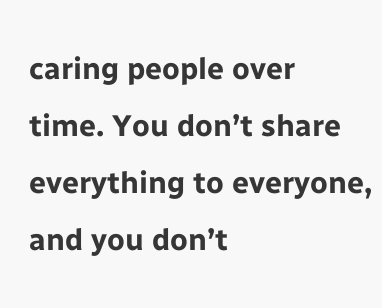caring people over time. You don’t share everything to everyone, and you don’t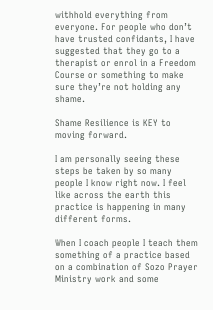withhold everything from everyone. For people who don’t have trusted confidants, I have suggested that they go to a therapist or enrol in a Freedom Course or something to make sure they’re not holding any shame.

Shame Resilience is KEY to moving forward.

I am personally seeing these steps be taken by so many people I know right now. I feel like across the earth this practice is happening in many different forms.

When I coach people I teach them something of a practice based on a combination of Sozo Prayer Ministry work and some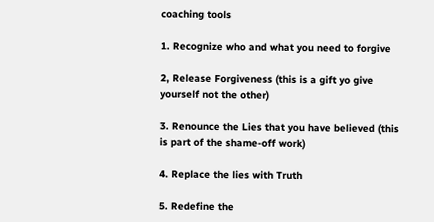coaching tools

1. Recognize who and what you need to forgive

2, Release Forgiveness (this is a gift yo give yourself not the other)

3. Renounce the Lies that you have believed (this is part of the shame-off work)

4. Replace the lies with Truth

5. Redefine the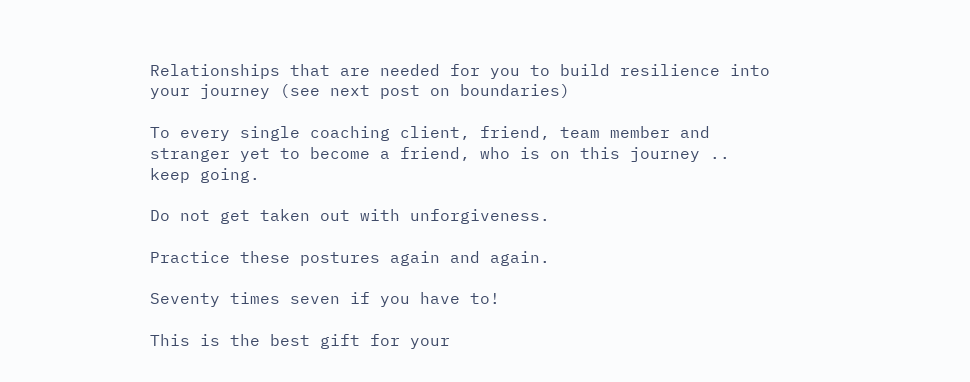Relationships that are needed for you to build resilience into your journey (see next post on boundaries)

To every single coaching client, friend, team member and stranger yet to become a friend, who is on this journey .. keep going.

Do not get taken out with unforgiveness.

Practice these postures again and again.

Seventy times seven if you have to!

This is the best gift for your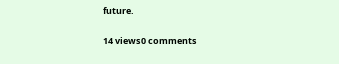future.

14 views0 comments